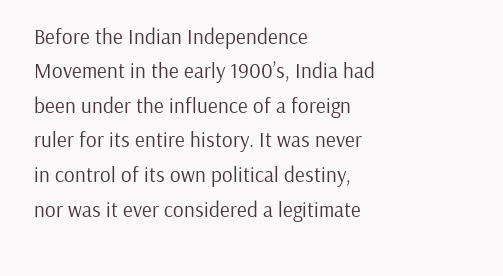Before the Indian Independence Movement in the early 1900’s, India had been under the influence of a foreign ruler for its entire history. It was never in control of its own political destiny, nor was it ever considered a legitimate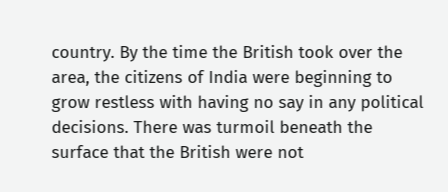country. By the time the British took over the area, the citizens of India were beginning to grow restless with having no say in any political decisions. There was turmoil beneath the surface that the British were not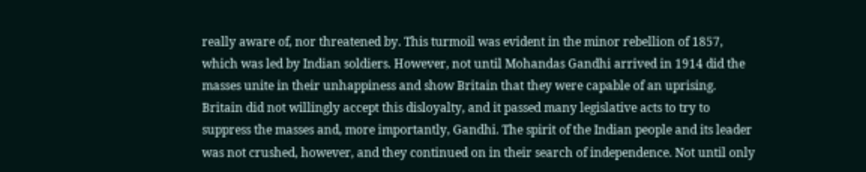really aware of, nor threatened by. This turmoil was evident in the minor rebellion of 1857, which was led by Indian soldiers. However, not until Mohandas Gandhi arrived in 1914 did the masses unite in their unhappiness and show Britain that they were capable of an uprising. Britain did not willingly accept this disloyalty, and it passed many legislative acts to try to suppress the masses and, more importantly, Gandhi. The spirit of the Indian people and its leader was not crushed, however, and they continued on in their search of independence. Not until only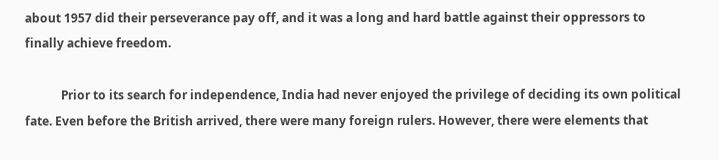about 1957 did their perseverance pay off, and it was a long and hard battle against their oppressors to finally achieve freedom.

            Prior to its search for independence, India had never enjoyed the privilege of deciding its own political fate. Even before the British arrived, there were many foreign rulers. However, there were elements that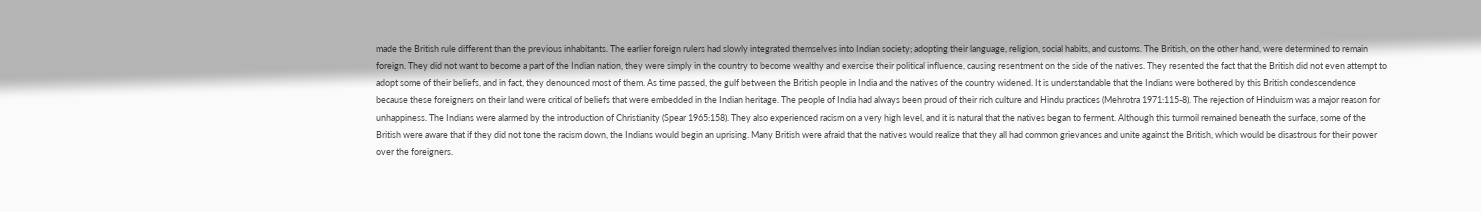made the British rule different than the previous inhabitants. The earlier foreign rulers had slowly integrated themselves into Indian society; adopting their language, religion, social habits, and customs. The British, on the other hand, were determined to remain foreign. They did not want to become a part of the Indian nation, they were simply in the country to become wealthy and exercise their political influence, causing resentment on the side of the natives. They resented the fact that the British did not even attempt to adopt some of their beliefs, and in fact, they denounced most of them. As time passed, the gulf between the British people in India and the natives of the country widened. It is understandable that the Indians were bothered by this British condescendence because these foreigners on their land were critical of beliefs that were embedded in the Indian heritage. The people of India had always been proud of their rich culture and Hindu practices (Mehrotra 1971:115-8). The rejection of Hinduism was a major reason for unhappiness. The Indians were alarmed by the introduction of Christianity (Spear 1965:158). They also experienced racism on a very high level, and it is natural that the natives began to ferment. Although this turmoil remained beneath the surface, some of the British were aware that if they did not tone the racism down, the Indians would begin an uprising. Many British were afraid that the natives would realize that they all had common grievances and unite against the British, which would be disastrous for their power over the foreigners.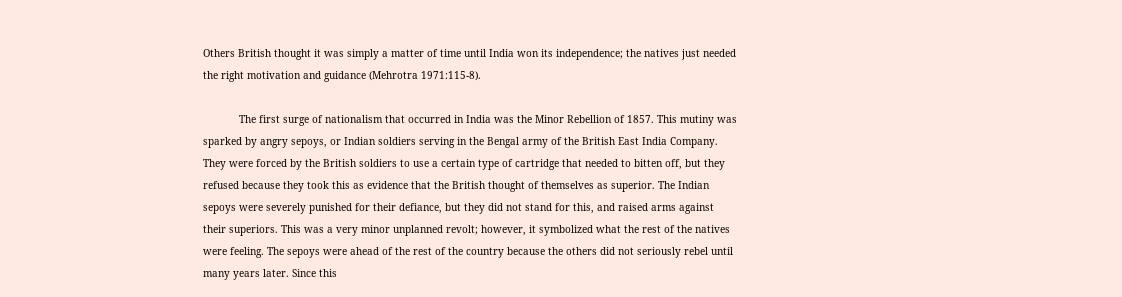Others British thought it was simply a matter of time until India won its independence; the natives just needed the right motivation and guidance (Mehrotra 1971:115-8).

            The first surge of nationalism that occurred in India was the Minor Rebellion of 1857. This mutiny was sparked by angry sepoys, or Indian soldiers serving in the Bengal army of the British East India Company. They were forced by the British soldiers to use a certain type of cartridge that needed to bitten off, but they refused because they took this as evidence that the British thought of themselves as superior. The Indian sepoys were severely punished for their defiance, but they did not stand for this, and raised arms against their superiors. This was a very minor unplanned revolt; however, it symbolized what the rest of the natives were feeling. The sepoys were ahead of the rest of the country because the others did not seriously rebel until many years later. Since this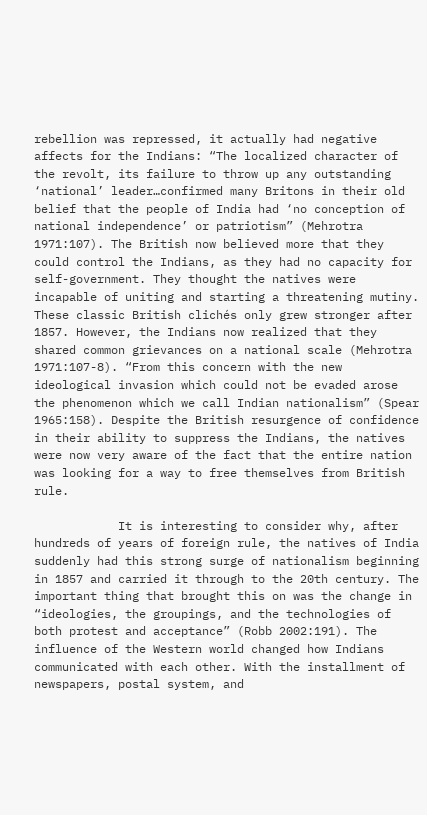rebellion was repressed, it actually had negative affects for the Indians: “The localized character of the revolt, its failure to throw up any outstanding ‘national’ leader…confirmed many Britons in their old belief that the people of India had ‘no conception of national independence’ or patriotism” (Mehrotra 1971:107). The British now believed more that they could control the Indians, as they had no capacity for self-government. They thought the natives were incapable of uniting and starting a threatening mutiny. These classic British clichés only grew stronger after 1857. However, the Indians now realized that they shared common grievances on a national scale (Mehrotra 1971:107-8). “From this concern with the new ideological invasion which could not be evaded arose the phenomenon which we call Indian nationalism” (Spear 1965:158). Despite the British resurgence of confidence in their ability to suppress the Indians, the natives were now very aware of the fact that the entire nation was looking for a way to free themselves from British rule.

            It is interesting to consider why, after hundreds of years of foreign rule, the natives of India suddenly had this strong surge of nationalism beginning in 1857 and carried it through to the 20th century. The important thing that brought this on was the change in “ideologies, the groupings, and the technologies of both protest and acceptance” (Robb 2002:191). The influence of the Western world changed how Indians communicated with each other. With the installment of newspapers, postal system, and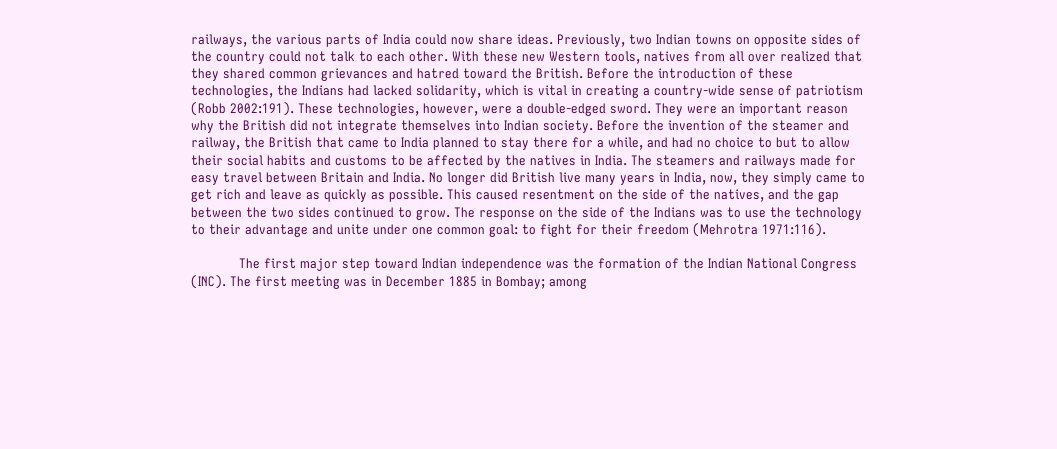railways, the various parts of India could now share ideas. Previously, two Indian towns on opposite sides of the country could not talk to each other. With these new Western tools, natives from all over realized that they shared common grievances and hatred toward the British. Before the introduction of these technologies, the Indians had lacked solidarity, which is vital in creating a country-wide sense of patriotism (Robb 2002:191). These technologies, however, were a double-edged sword. They were an important reason why the British did not integrate themselves into Indian society. Before the invention of the steamer and railway, the British that came to India planned to stay there for a while, and had no choice to but to allow their social habits and customs to be affected by the natives in India. The steamers and railways made for easy travel between Britain and India. No longer did British live many years in India, now, they simply came to get rich and leave as quickly as possible. This caused resentment on the side of the natives, and the gap between the two sides continued to grow. The response on the side of the Indians was to use the technology to their advantage and unite under one common goal: to fight for their freedom (Mehrotra 1971:116).

            The first major step toward Indian independence was the formation of the Indian National Congress (INC). The first meeting was in December 1885 in Bombay; among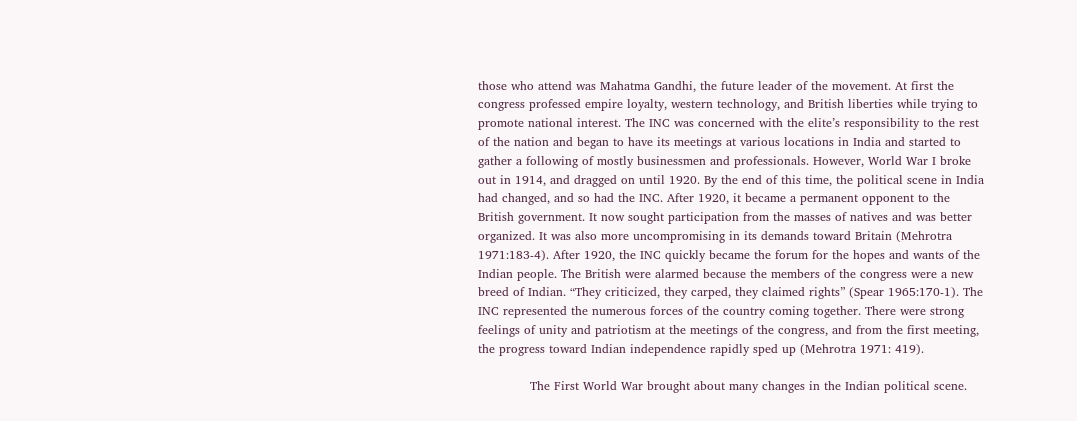those who attend was Mahatma Gandhi, the future leader of the movement. At first the congress professed empire loyalty, western technology, and British liberties while trying to promote national interest. The INC was concerned with the elite’s responsibility to the rest of the nation and began to have its meetings at various locations in India and started to gather a following of mostly businessmen and professionals. However, World War I broke out in 1914, and dragged on until 1920. By the end of this time, the political scene in India had changed, and so had the INC. After 1920, it became a permanent opponent to the British government. It now sought participation from the masses of natives and was better organized. It was also more uncompromising in its demands toward Britain (Mehrotra 1971:183-4). After 1920, the INC quickly became the forum for the hopes and wants of the Indian people. The British were alarmed because the members of the congress were a new breed of Indian. “They criticized, they carped, they claimed rights” (Spear 1965:170-1). The INC represented the numerous forces of the country coming together. There were strong feelings of unity and patriotism at the meetings of the congress, and from the first meeting, the progress toward Indian independence rapidly sped up (Mehrotra 1971: 419).

             The First World War brought about many changes in the Indian political scene.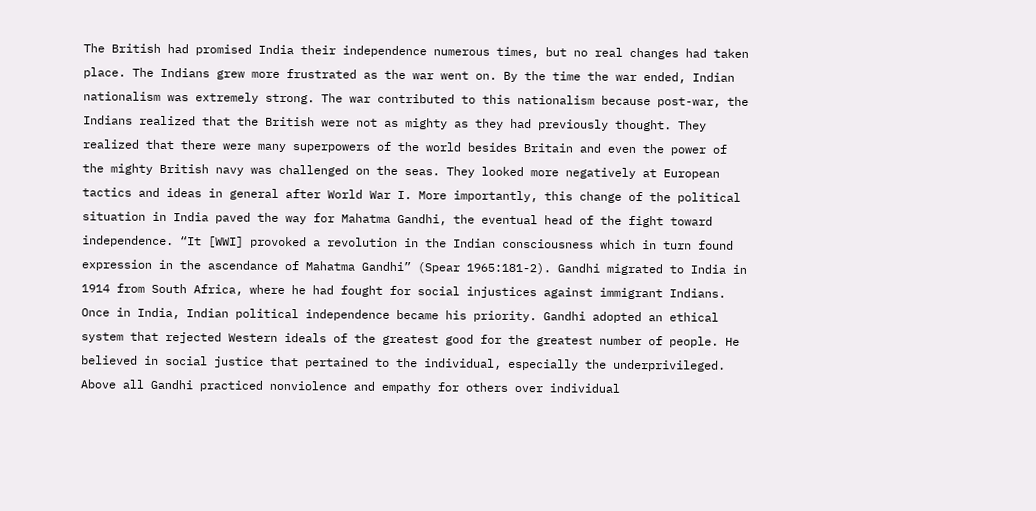The British had promised India their independence numerous times, but no real changes had taken place. The Indians grew more frustrated as the war went on. By the time the war ended, Indian nationalism was extremely strong. The war contributed to this nationalism because post-war, the Indians realized that the British were not as mighty as they had previously thought. They realized that there were many superpowers of the world besides Britain and even the power of the mighty British navy was challenged on the seas. They looked more negatively at European tactics and ideas in general after World War I. More importantly, this change of the political situation in India paved the way for Mahatma Gandhi, the eventual head of the fight toward independence. “It [WWI] provoked a revolution in the Indian consciousness which in turn found expression in the ascendance of Mahatma Gandhi” (Spear 1965:181-2). Gandhi migrated to India in 1914 from South Africa, where he had fought for social injustices against immigrant Indians. Once in India, Indian political independence became his priority. Gandhi adopted an ethical system that rejected Western ideals of the greatest good for the greatest number of people. He believed in social justice that pertained to the individual, especially the underprivileged. Above all Gandhi practiced nonviolence and empathy for others over individual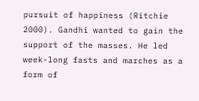pursuit of happiness (Ritchie 2000). Gandhi wanted to gain the support of the masses. He led week-long fasts and marches as a form of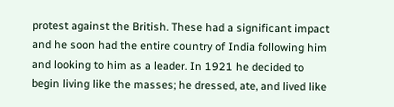protest against the British. These had a significant impact and he soon had the entire country of India following him and looking to him as a leader. In 1921 he decided to begin living like the masses; he dressed, ate, and lived like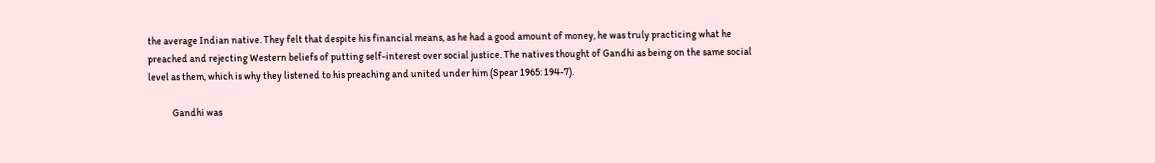the average Indian native. They felt that despite his financial means, as he had a good amount of money, he was truly practicing what he preached and rejecting Western beliefs of putting self-interest over social justice. The natives thought of Gandhi as being on the same social level as them, which is why they listened to his preaching and united under him (Spear 1965: 194-7).

            Gandhi was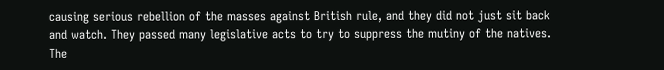causing serious rebellion of the masses against British rule, and they did not just sit back and watch. They passed many legislative acts to try to suppress the mutiny of the natives. The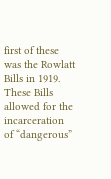first of these was the Rowlatt Bills in 1919. These Bills allowed for the incarceration of “dangerous”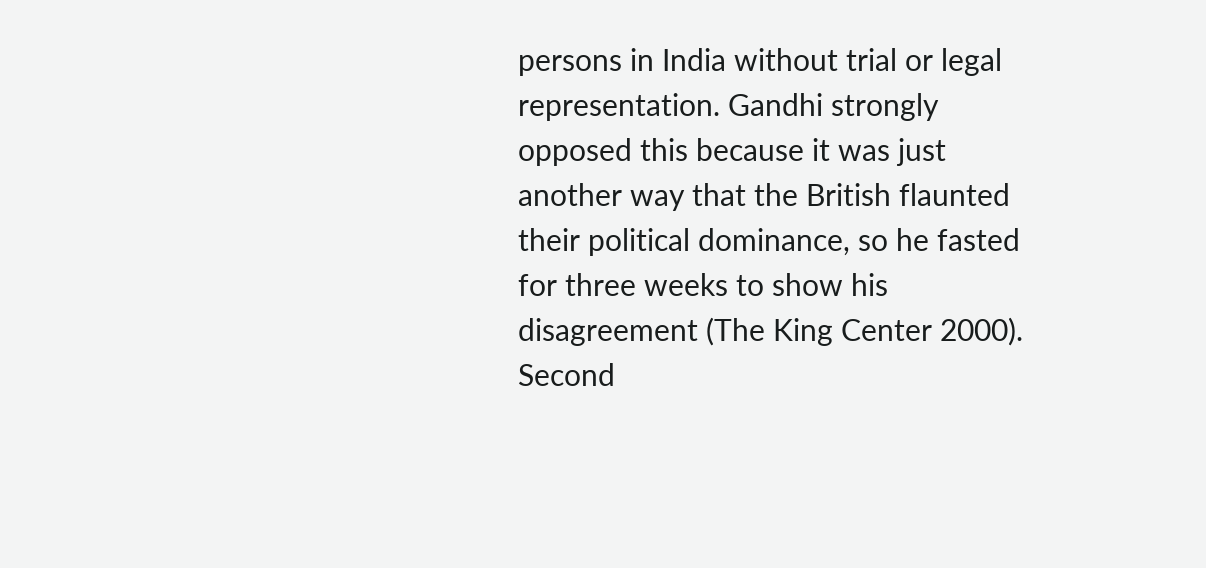persons in India without trial or legal representation. Gandhi strongly opposed this because it was just another way that the British flaunted their political dominance, so he fasted for three weeks to show his disagreement (The King Center 2000). Second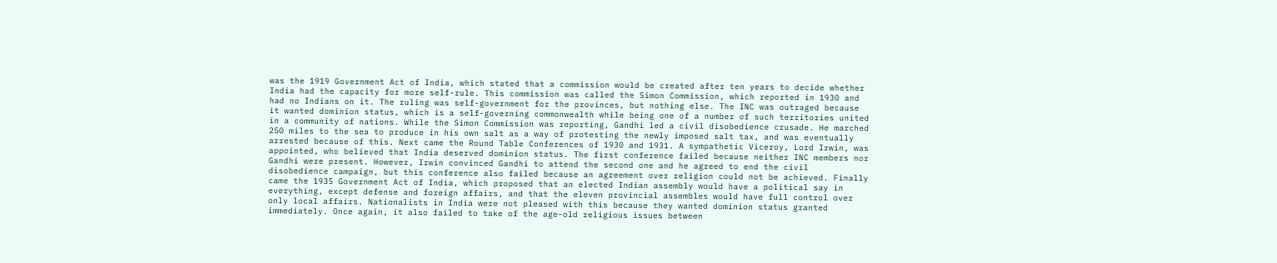was the 1919 Government Act of India, which stated that a commission would be created after ten years to decide whether India had the capacity for more self-rule. This commission was called the Simon Commission, which reported in 1930 and had no Indians on it. The ruling was self-government for the provinces, but nothing else. The INC was outraged because it wanted dominion status, which is a self-governing commonwealth while being one of a number of such territories united in a community of nations. While the Simon Commission was reporting, Gandhi led a civil disobedience crusade. He marched 250 miles to the sea to produce in his own salt as a way of protesting the newly imposed salt tax, and was eventually arrested because of this. Next came the Round Table Conferences of 1930 and 1931. A sympathetic Viceroy, Lord Irwin, was appointed, who believed that India deserved dominion status. The first conference failed because neither INC members nor Gandhi were present. However, Irwin convinced Gandhi to attend the second one and he agreed to end the civil disobedience campaign, but this conference also failed because an agreement over religion could not be achieved. Finally came the 1935 Government Act of India, which proposed that an elected Indian assembly would have a political say in everything, except defense and foreign affairs, and that the eleven provincial assembles would have full control over only local affairs. Nationalists in India were not pleased with this because they wanted dominion status granted immediately. Once again, it also failed to take of the age-old religious issues between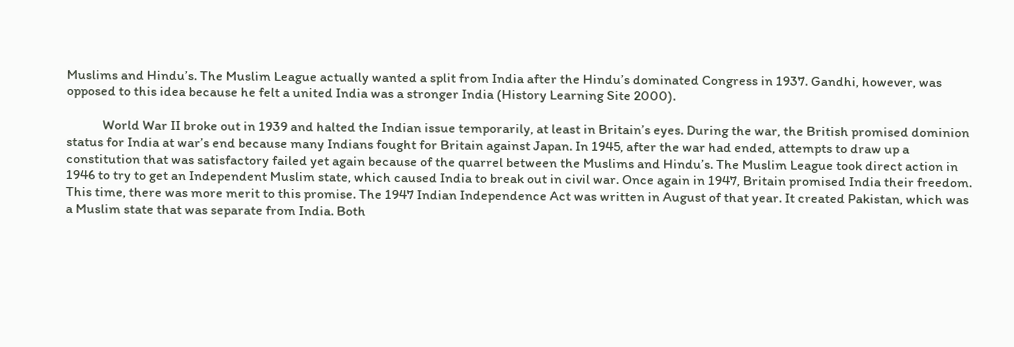Muslims and Hindu’s. The Muslim League actually wanted a split from India after the Hindu’s dominated Congress in 1937. Gandhi, however, was opposed to this idea because he felt a united India was a stronger India (History Learning Site 2000).

            World War II broke out in 1939 and halted the Indian issue temporarily, at least in Britain’s eyes. During the war, the British promised dominion status for India at war’s end because many Indians fought for Britain against Japan. In 1945, after the war had ended, attempts to draw up a constitution that was satisfactory failed yet again because of the quarrel between the Muslims and Hindu’s. The Muslim League took direct action in 1946 to try to get an Independent Muslim state, which caused India to break out in civil war. Once again in 1947, Britain promised India their freedom. This time, there was more merit to this promise. The 1947 Indian Independence Act was written in August of that year. It created Pakistan, which was a Muslim state that was separate from India. Both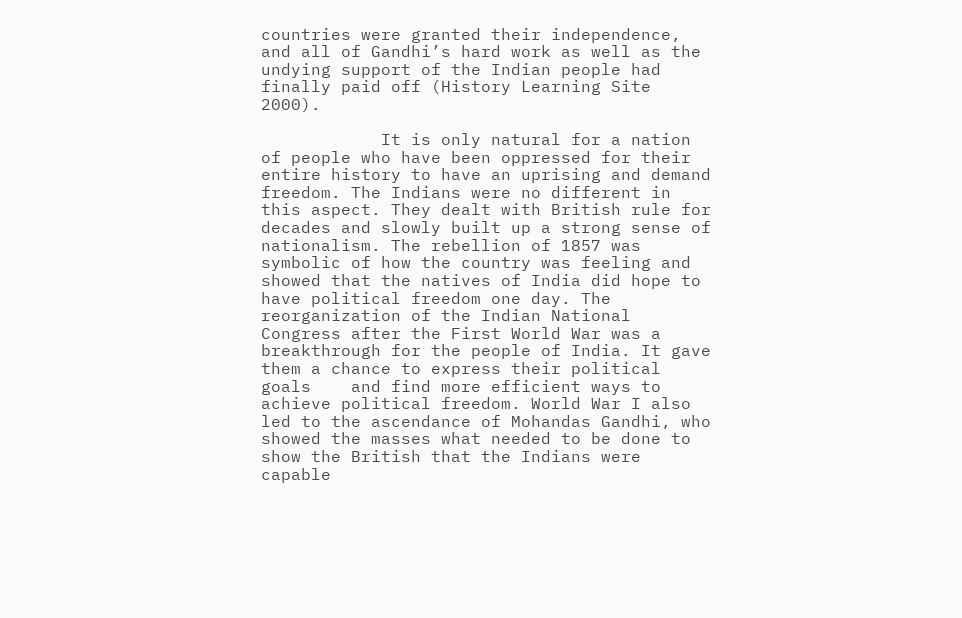countries were granted their independence, and all of Gandhi’s hard work as well as the undying support of the Indian people had finally paid off (History Learning Site 2000).

            It is only natural for a nation of people who have been oppressed for their entire history to have an uprising and demand freedom. The Indians were no different in this aspect. They dealt with British rule for decades and slowly built up a strong sense of nationalism. The rebellion of 1857 was symbolic of how the country was feeling and showed that the natives of India did hope to have political freedom one day. The reorganization of the Indian National Congress after the First World War was a breakthrough for the people of India. It gave them a chance to express their political goals    and find more efficient ways to achieve political freedom. World War I also led to the ascendance of Mohandas Gandhi, who showed the masses what needed to be done to show the British that the Indians were capable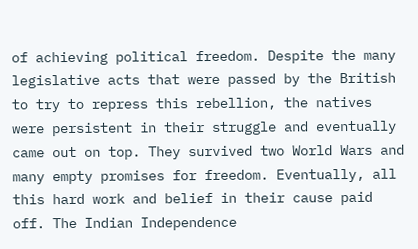of achieving political freedom. Despite the many legislative acts that were passed by the British to try to repress this rebellion, the natives were persistent in their struggle and eventually came out on top. They survived two World Wars and many empty promises for freedom. Eventually, all this hard work and belief in their cause paid off. The Indian Independence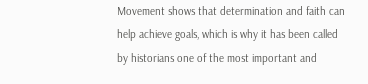Movement shows that determination and faith can help achieve goals, which is why it has been called by historians one of the most important and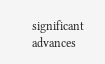significant advances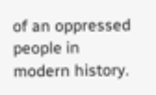of an oppressed people in modern history.